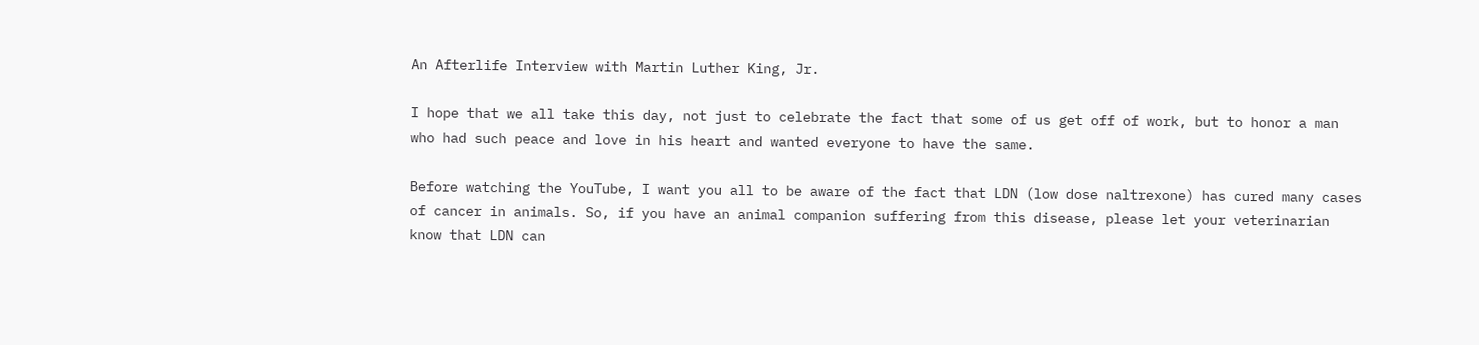An Afterlife Interview with Martin Luther King, Jr.

I hope that we all take this day, not just to celebrate the fact that some of us get off of work, but to honor a man who had such peace and love in his heart and wanted everyone to have the same.

Before watching the YouTube, I want you all to be aware of the fact that LDN (low dose naltrexone) has cured many cases of cancer in animals. So, if you have an animal companion suffering from this disease, please let your veterinarian know that LDN can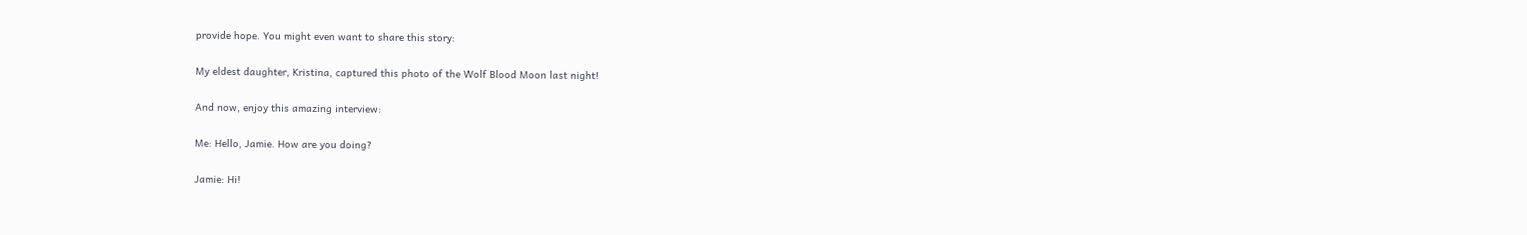provide hope. You might even want to share this story:

My eldest daughter, Kristina, captured this photo of the Wolf Blood Moon last night!

And now, enjoy this amazing interview:

Me: Hello, Jamie. How are you doing?

Jamie: Hi!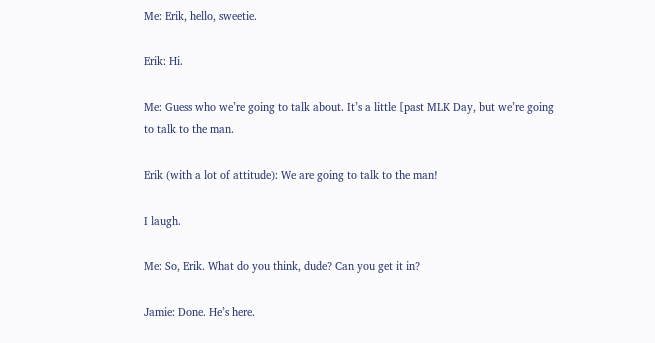Me: Erik, hello, sweetie.

Erik: Hi.

Me: Guess who we’re going to talk about. It’s a little [past MLK Day, but we’re going to talk to the man.

Erik (with a lot of attitude): We are going to talk to the man!

I laugh.

Me: So, Erik. What do you think, dude? Can you get it in?

Jamie: Done. He’s here.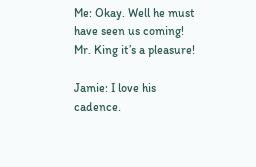Me: Okay. Well he must have seen us coming! Mr. King it’s a pleasure!

Jamie: I love his cadence.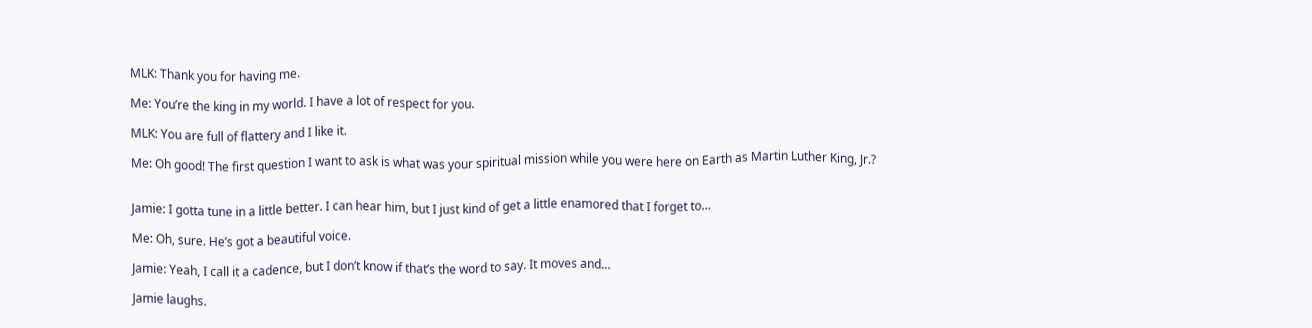MLK: Thank you for having me.

Me: You’re the king in my world. I have a lot of respect for you.

MLK: You are full of flattery and I like it.

Me: Oh good! The first question I want to ask is what was your spiritual mission while you were here on Earth as Martin Luther King, Jr.?


Jamie: I gotta tune in a little better. I can hear him, but I just kind of get a little enamored that I forget to…

Me: Oh, sure. He’s got a beautiful voice.

Jamie: Yeah, I call it a cadence, but I don’t know if that’s the word to say. It moves and…

Jamie laughs.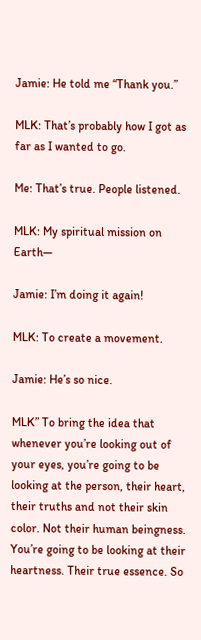Jamie: He told me “Thank you.”

MLK: That’s probably how I got as far as I wanted to go.

Me: That’s true. People listened.

MLK: My spiritual mission on Earth—

Jamie: I’m doing it again!

MLK: To create a movement.

Jamie: He’s so nice.

MLK” To bring the idea that whenever you’re looking out of your eyes, you’re going to be looking at the person, their heart, their truths and not their skin color. Not their human beingness. You’re going to be looking at their heartness. Their true essence. So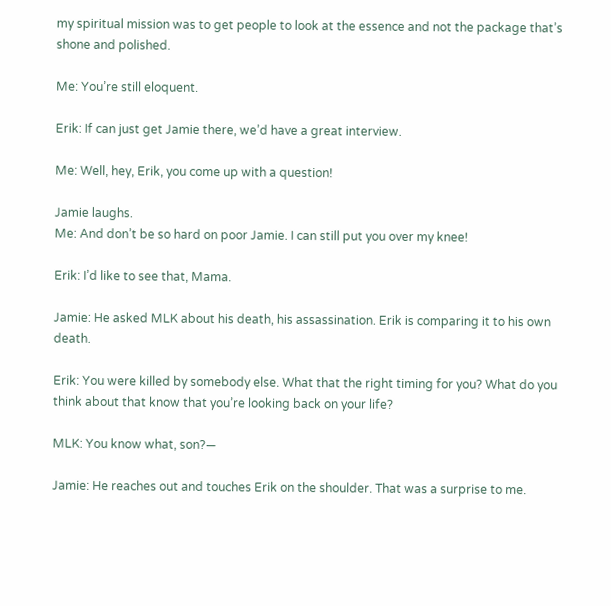my spiritual mission was to get people to look at the essence and not the package that’s shone and polished.

Me: You’re still eloquent.

Erik: If can just get Jamie there, we’d have a great interview.

Me: Well, hey, Erik, you come up with a question!

Jamie laughs.
Me: And don’t be so hard on poor Jamie. I can still put you over my knee!

Erik: I’d like to see that, Mama.

Jamie: He asked MLK about his death, his assassination. Erik is comparing it to his own death.

Erik: You were killed by somebody else. What that the right timing for you? What do you think about that know that you’re looking back on your life?

MLK: You know what, son?—

Jamie: He reaches out and touches Erik on the shoulder. That was a surprise to me.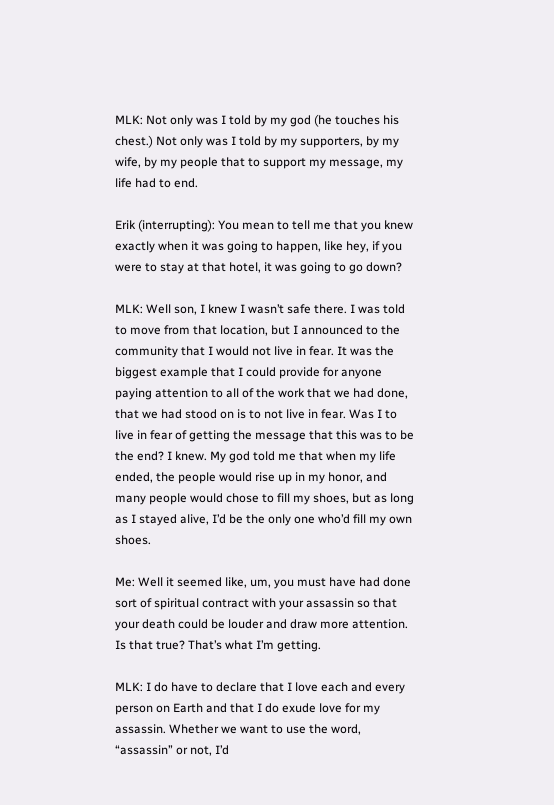MLK: Not only was I told by my god (he touches his chest.) Not only was I told by my supporters, by my wife, by my people that to support my message, my life had to end.

Erik (interrupting): You mean to tell me that you knew exactly when it was going to happen, like hey, if you were to stay at that hotel, it was going to go down?

MLK: Well son, I knew I wasn’t safe there. I was told to move from that location, but I announced to the community that I would not live in fear. It was the biggest example that I could provide for anyone paying attention to all of the work that we had done, that we had stood on is to not live in fear. Was I to live in fear of getting the message that this was to be the end? I knew. My god told me that when my life ended, the people would rise up in my honor, and many people would chose to fill my shoes, but as long as I stayed alive, I’d be the only one who’d fill my own shoes.

Me: Well it seemed like, um, you must have had done sort of spiritual contract with your assassin so that your death could be louder and draw more attention. Is that true? That’s what I’m getting.

MLK: I do have to declare that I love each and every person on Earth and that I do exude love for my assassin. Whether we want to use the word, “assassin” or not, I’d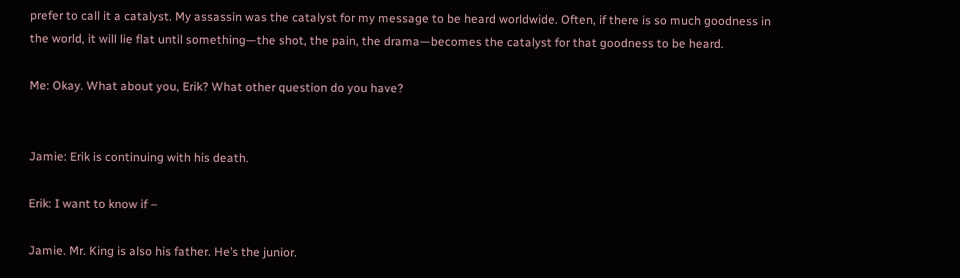prefer to call it a catalyst. My assassin was the catalyst for my message to be heard worldwide. Often, if there is so much goodness in the world, it will lie flat until something—the shot, the pain, the drama—becomes the catalyst for that goodness to be heard.

Me: Okay. What about you, Erik? What other question do you have?


Jamie: Erik is continuing with his death.

Erik: I want to know if –

Jamie. Mr. King is also his father. He’s the junior.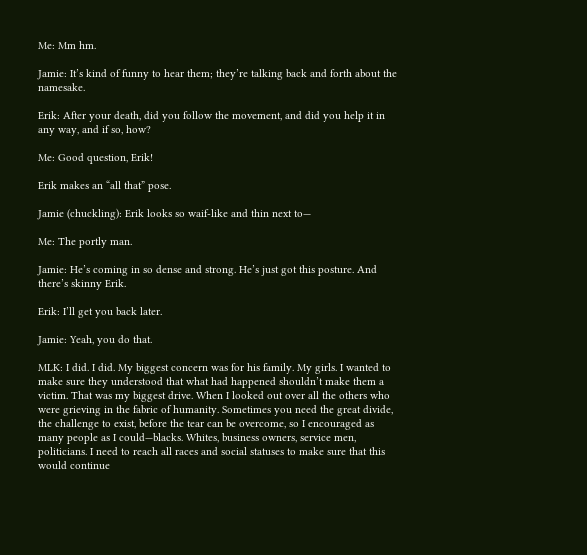Me: Mm hm.

Jamie: It’s kind of funny to hear them; they’re talking back and forth about the namesake.

Erik: After your death, did you follow the movement, and did you help it in any way, and if so, how?

Me: Good question, Erik!

Erik makes an “all that” pose.

Jamie (chuckling): Erik looks so waif-like and thin next to—

Me: The portly man.

Jamie: He’s coming in so dense and strong. He’s just got this posture. And there’s skinny Erik.

Erik: I’ll get you back later.

Jamie: Yeah, you do that.

MLK: I did. I did. My biggest concern was for his family. My girls. I wanted to make sure they understood that what had happened shouldn’t make them a victim. That was my biggest drive. When I looked out over all the others who were grieving in the fabric of humanity. Sometimes you need the great divide, the challenge to exist, before the tear can be overcome, so I encouraged as many people as I could—blacks. Whites, business owners, service men, politicians. I need to reach all races and social statuses to make sure that this would continue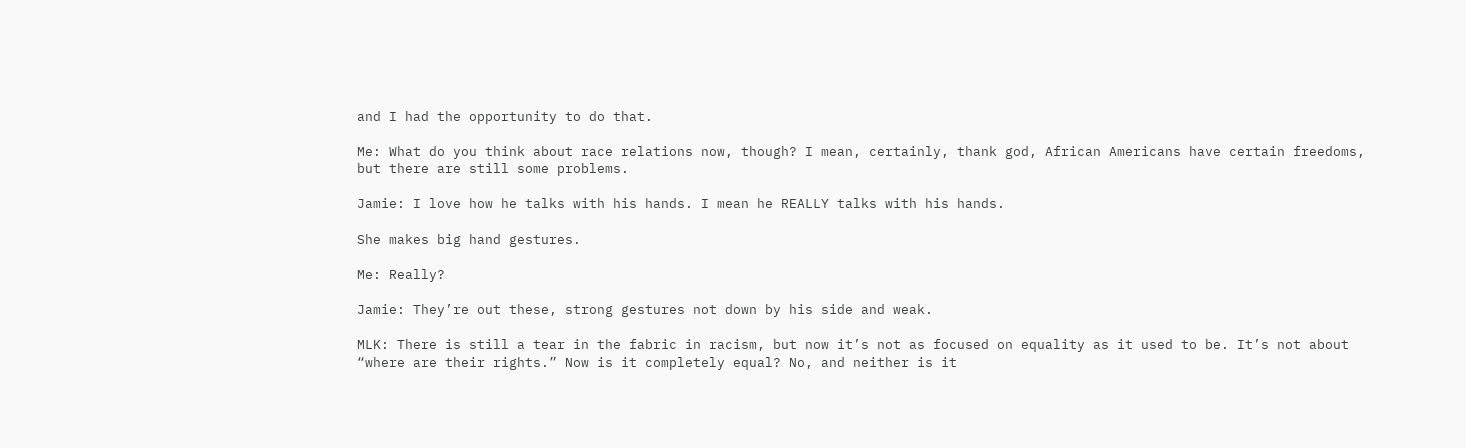and I had the opportunity to do that.

Me: What do you think about race relations now, though? I mean, certainly, thank god, African Americans have certain freedoms, but there are still some problems.

Jamie: I love how he talks with his hands. I mean he REALLY talks with his hands.

She makes big hand gestures.

Me: Really?

Jamie: They’re out these, strong gestures not down by his side and weak.

MLK: There is still a tear in the fabric in racism, but now it’s not as focused on equality as it used to be. It’s not about “where are their rights.” Now is it completely equal? No, and neither is it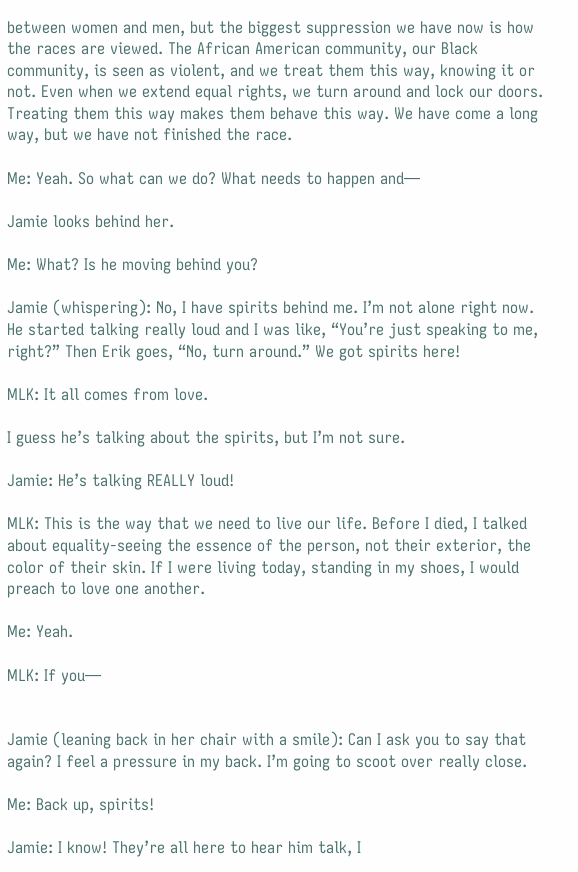between women and men, but the biggest suppression we have now is how the races are viewed. The African American community, our Black community, is seen as violent, and we treat them this way, knowing it or not. Even when we extend equal rights, we turn around and lock our doors. Treating them this way makes them behave this way. We have come a long way, but we have not finished the race.

Me: Yeah. So what can we do? What needs to happen and—

Jamie looks behind her.

Me: What? Is he moving behind you?

Jamie (whispering): No, I have spirits behind me. I’m not alone right now. He started talking really loud and I was like, “You’re just speaking to me, right?” Then Erik goes, “No, turn around.” We got spirits here!

MLK: It all comes from love.

I guess he’s talking about the spirits, but I’m not sure.

Jamie: He’s talking REALLY loud!

MLK: This is the way that we need to live our life. Before I died, I talked about equality-seeing the essence of the person, not their exterior, the color of their skin. If I were living today, standing in my shoes, I would preach to love one another.

Me: Yeah.

MLK: If you—


Jamie (leaning back in her chair with a smile): Can I ask you to say that again? I feel a pressure in my back. I’m going to scoot over really close.

Me: Back up, spirits!

Jamie: I know! They’re all here to hear him talk, I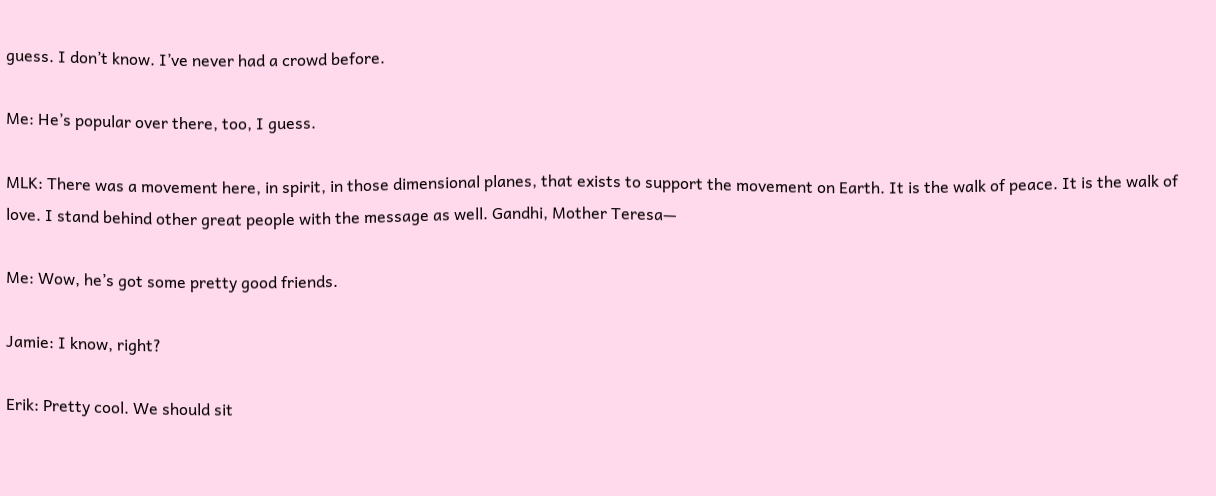guess. I don’t know. I’ve never had a crowd before.

Me: He’s popular over there, too, I guess.

MLK: There was a movement here, in spirit, in those dimensional planes, that exists to support the movement on Earth. It is the walk of peace. It is the walk of love. I stand behind other great people with the message as well. Gandhi, Mother Teresa—

Me: Wow, he’s got some pretty good friends.

Jamie: I know, right?

Erik: Pretty cool. We should sit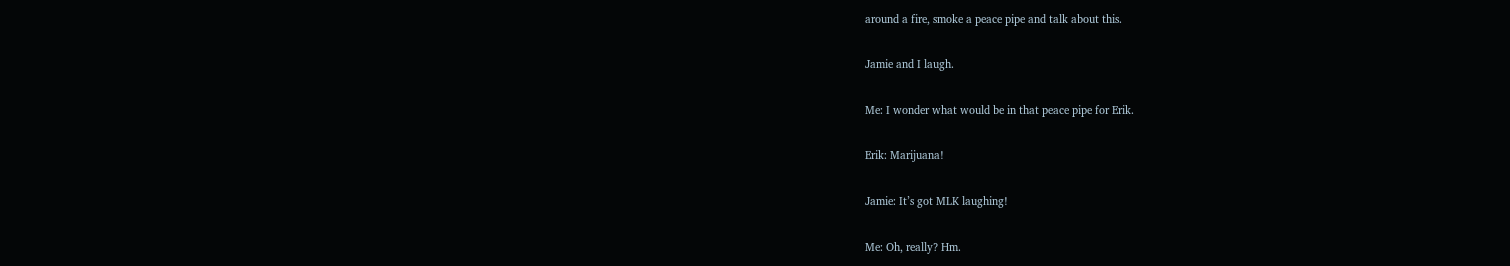around a fire, smoke a peace pipe and talk about this.

Jamie and I laugh.

Me: I wonder what would be in that peace pipe for Erik.

Erik: Marijuana!

Jamie: It’s got MLK laughing!

Me: Oh, really? Hm.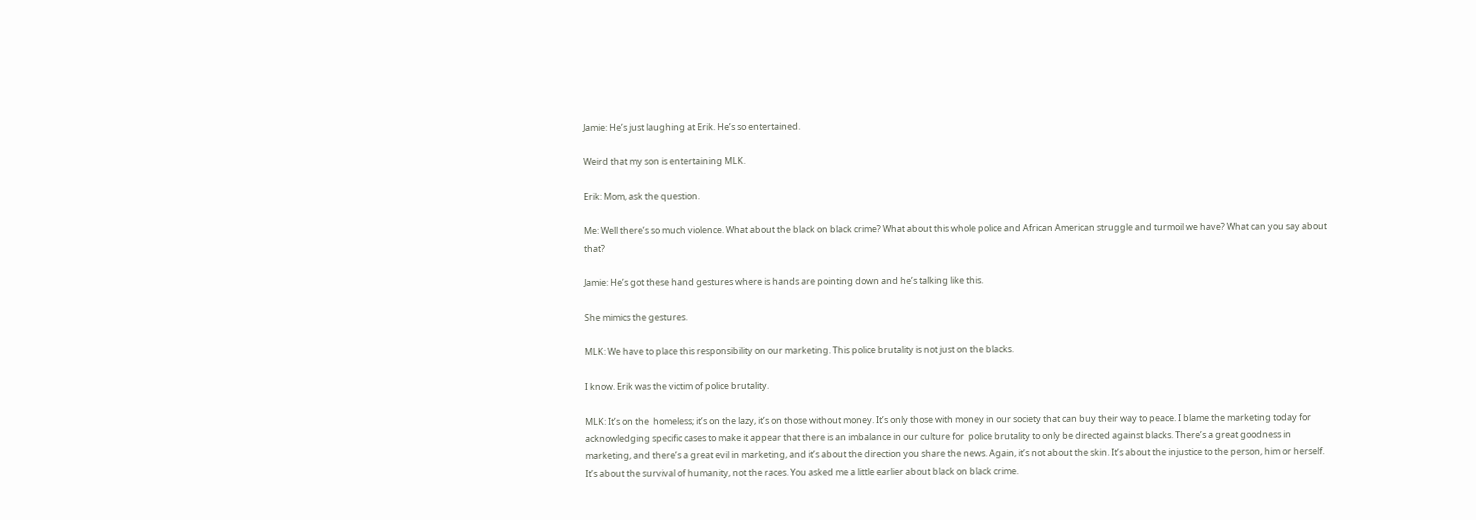Jamie: He’s just laughing at Erik. He’s so entertained.

Weird that my son is entertaining MLK.

Erik: Mom, ask the question.

Me: Well there’s so much violence. What about the black on black crime? What about this whole police and African American struggle and turmoil we have? What can you say about that?

Jamie: He’s got these hand gestures where is hands are pointing down and he’s talking like this.

She mimics the gestures.

MLK: We have to place this responsibility on our marketing. This police brutality is not just on the blacks.

I know. Erik was the victim of police brutality.

MLK: It’s on the  homeless; it’s on the lazy, it’s on those without money. It’s only those with money in our society that can buy their way to peace. I blame the marketing today for acknowledging specific cases to make it appear that there is an imbalance in our culture for  police brutality to only be directed against blacks. There’s a great goodness in marketing, and there’s a great evil in marketing, and it’s about the direction you share the news. Again, it’s not about the skin. It’s about the injustice to the person, him or herself. It’s about the survival of humanity, not the races. You asked me a little earlier about black on black crime.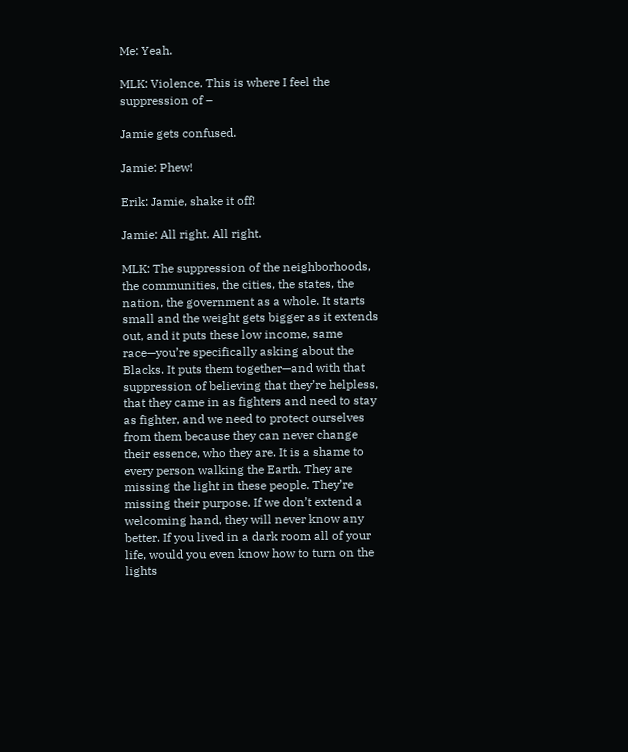Me: Yeah.

MLK: Violence. This is where I feel the suppression of –

Jamie gets confused.

Jamie: Phew!

Erik: Jamie, shake it off!

Jamie: All right. All right.

MLK: The suppression of the neighborhoods, the communities, the cities, the states, the nation, the government as a whole. It starts small and the weight gets bigger as it extends out, and it puts these low income, same race—you’re specifically asking about the Blacks. It puts them together—and with that suppression of believing that they’re helpless, that they came in as fighters and need to stay as fighter, and we need to protect ourselves from them because they can never change their essence, who they are. It is a shame to every person walking the Earth. They are missing the light in these people. They’re missing their purpose. If we don’t extend a welcoming hand, they will never know any better. If you lived in a dark room all of your life, would you even know how to turn on the lights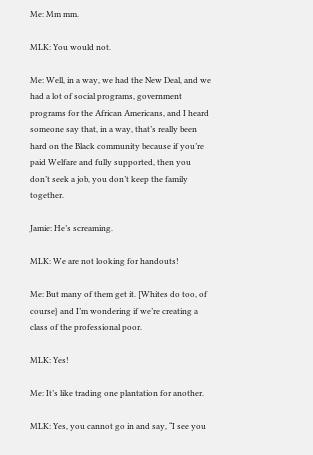Me: Mm mm.

MLK: You would not.

Me: Well, in a way, we had the New Deal, and we had a lot of social programs, government programs for the African Americans, and I heard someone say that, in a way, that’s really been hard on the Black community because if you’re paid Welfare and fully supported, then you don’t seek a job, you don’t keep the family together.

Jamie: He’s screaming.

MLK: We are not looking for handouts!

Me: But many of them get it. [Whites do too, of course} and I’m wondering if we’re creating a class of the professional poor.

MLK: Yes!

Me: It’s like trading one plantation for another.

MLK: Yes, you cannot go in and say, “I see you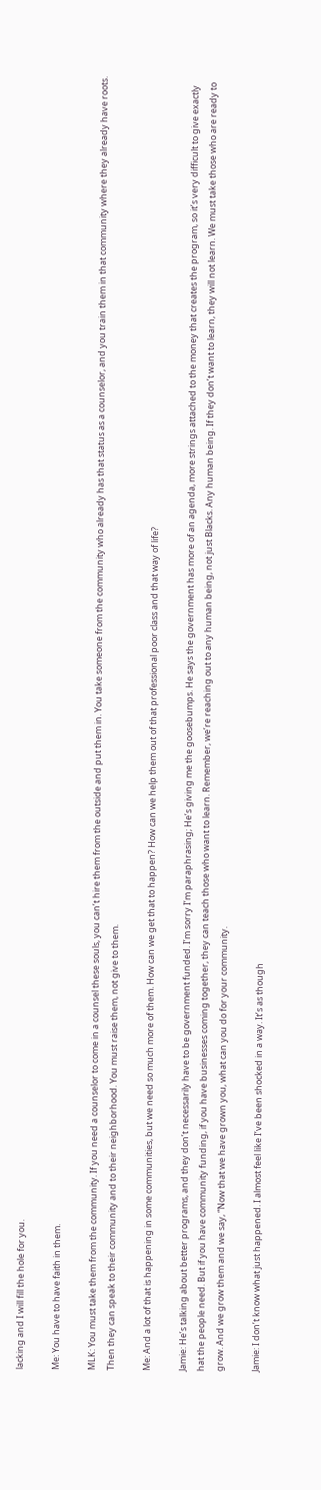lacking and I will fill the hole for you.

Me: You have to have faith in them.

MLK: You must take them from the community. If you need a counselor to come in a counsel these souls, you can’t hire them from the outside and put them in. You take someone from the community who already has that status as a counselor, and you train them in that community where they already have roots. Then they can speak to their community and to their neighborhood. You must raise them, not give to them.

Me: And a lot of that is happening in some communities, but we need so much more of them. How can we get that to happen? How can we help them out of that professional poor class and that way of life?

Jamie: He’s talking about better programs, and they don’t necessarily have to be government funded. I’m sorry I’m paraphrasing; He’s giving me the goosebumps. He says the government has more of an agenda, more strings attached to the money that creates the program, so it’s very difficult to give exactly hat the people need. But if you have community funding, if you have businesses coming together, they can teach those who want to learn. Remember, we’re reaching out to any human being, not just Blacks. Any human being. If they don’t want to learn, they will not learn. We must take those who are ready to grow. And we grow them and we say, “Now that we have grown you, what can you do for your community.

Jamie: I don’t know what just happened. I almost feel like I’ve been shocked in a way. It’s as though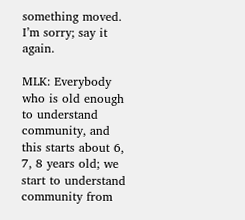something moved. I’m sorry; say it again.

MLK: Everybody who is old enough to understand community, and this starts about 6, 7, 8 years old; we start to understand community from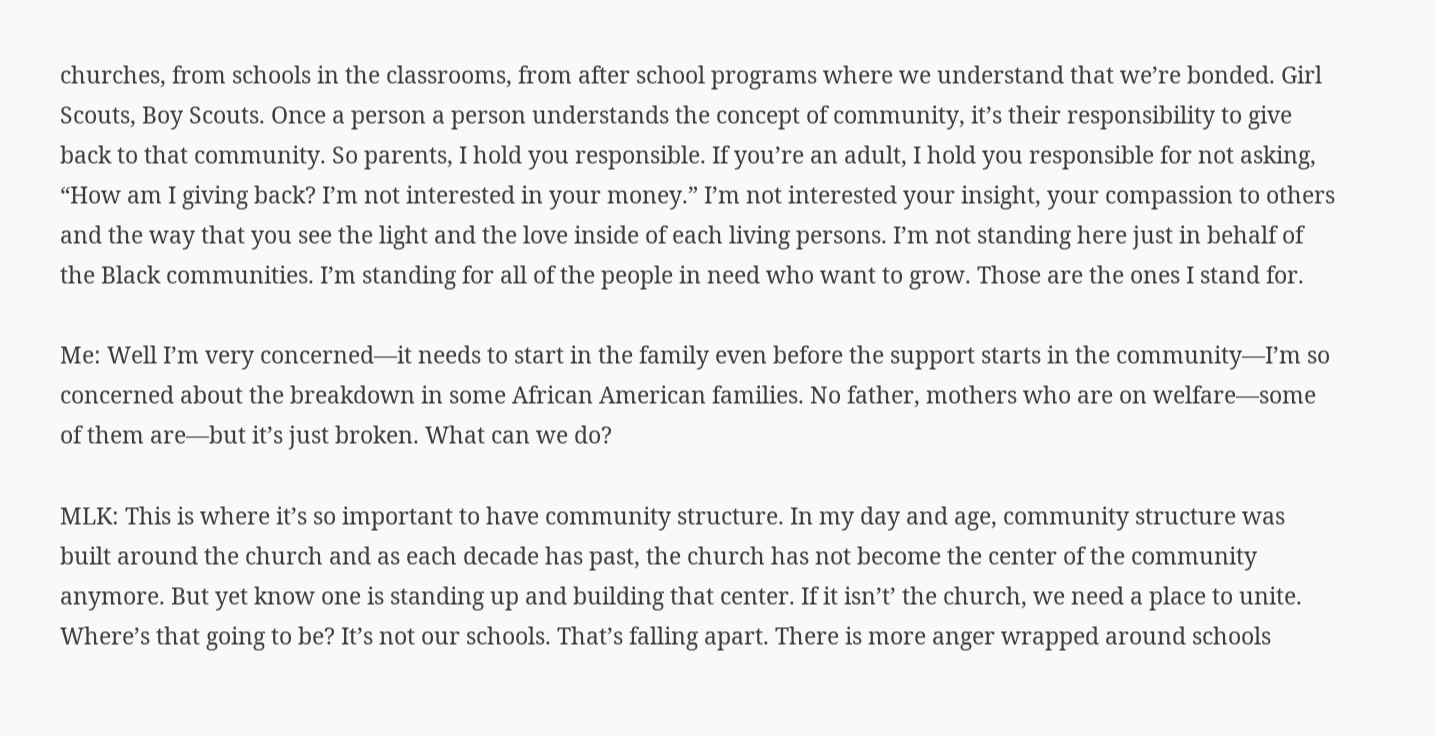churches, from schools in the classrooms, from after school programs where we understand that we’re bonded. Girl Scouts, Boy Scouts. Once a person a person understands the concept of community, it’s their responsibility to give back to that community. So parents, I hold you responsible. If you’re an adult, I hold you responsible for not asking, “How am I giving back? I’m not interested in your money.” I’m not interested your insight, your compassion to others and the way that you see the light and the love inside of each living persons. I’m not standing here just in behalf of the Black communities. I’m standing for all of the people in need who want to grow. Those are the ones I stand for.

Me: Well I’m very concerned—it needs to start in the family even before the support starts in the community—I’m so concerned about the breakdown in some African American families. No father, mothers who are on welfare—some of them are—but it’s just broken. What can we do?

MLK: This is where it’s so important to have community structure. In my day and age, community structure was built around the church and as each decade has past, the church has not become the center of the community anymore. But yet know one is standing up and building that center. If it isn’t’ the church, we need a place to unite. Where’s that going to be? It’s not our schools. That’s falling apart. There is more anger wrapped around schools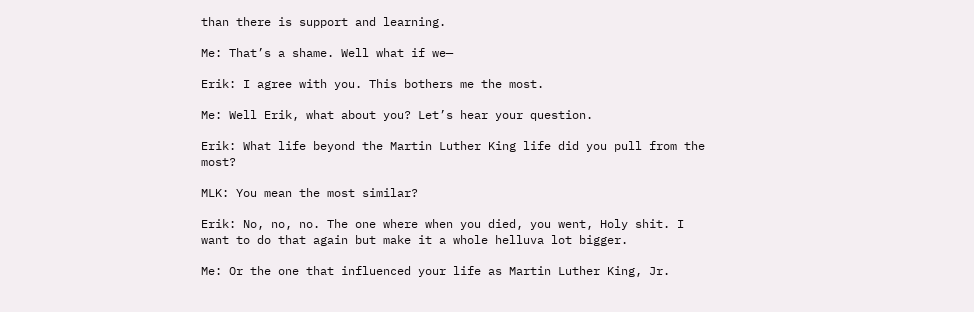than there is support and learning.

Me: That’s a shame. Well what if we—

Erik: I agree with you. This bothers me the most.

Me: Well Erik, what about you? Let’s hear your question.

Erik: What life beyond the Martin Luther King life did you pull from the most?

MLK: You mean the most similar?

Erik: No, no, no. The one where when you died, you went, Holy shit. I want to do that again but make it a whole helluva lot bigger.

Me: Or the one that influenced your life as Martin Luther King, Jr.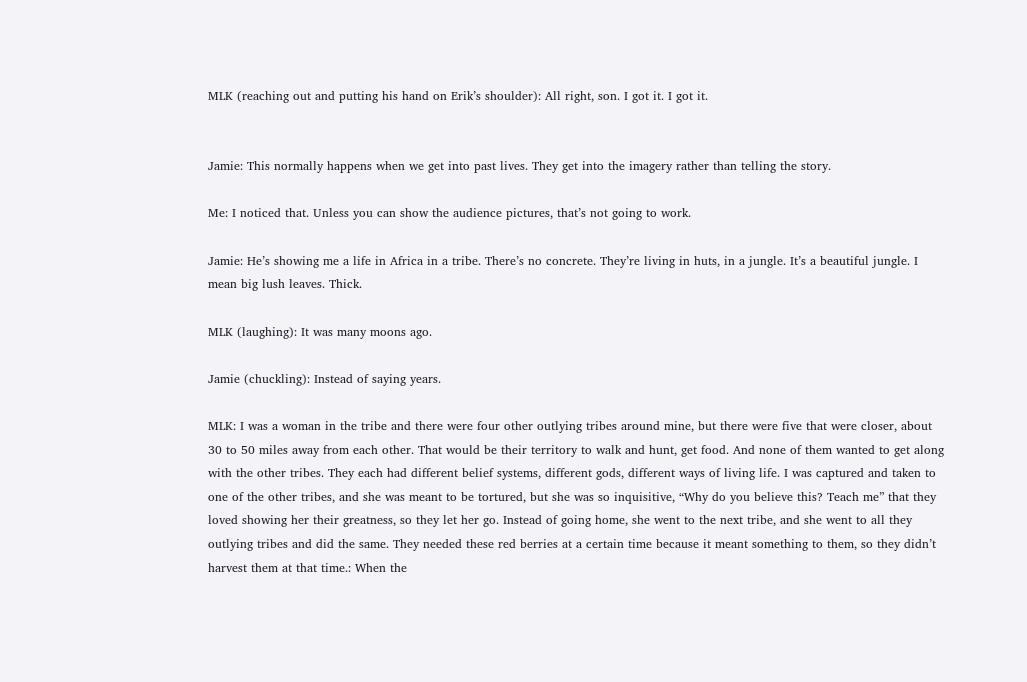MLK (reaching out and putting his hand on Erik’s shoulder): All right, son. I got it. I got it.


Jamie: This normally happens when we get into past lives. They get into the imagery rather than telling the story.

Me: I noticed that. Unless you can show the audience pictures, that’s not going to work.

Jamie: He’s showing me a life in Africa in a tribe. There’s no concrete. They’re living in huts, in a jungle. It’s a beautiful jungle. I mean big lush leaves. Thick.

MLK (laughing): It was many moons ago.

Jamie (chuckling): Instead of saying years.

MLK: I was a woman in the tribe and there were four other outlying tribes around mine, but there were five that were closer, about 30 to 50 miles away from each other. That would be their territory to walk and hunt, get food. And none of them wanted to get along with the other tribes. They each had different belief systems, different gods, different ways of living life. I was captured and taken to one of the other tribes, and she was meant to be tortured, but she was so inquisitive, “Why do you believe this? Teach me” that they loved showing her their greatness, so they let her go. Instead of going home, she went to the next tribe, and she went to all they outlying tribes and did the same. They needed these red berries at a certain time because it meant something to them, so they didn’t harvest them at that time.: When the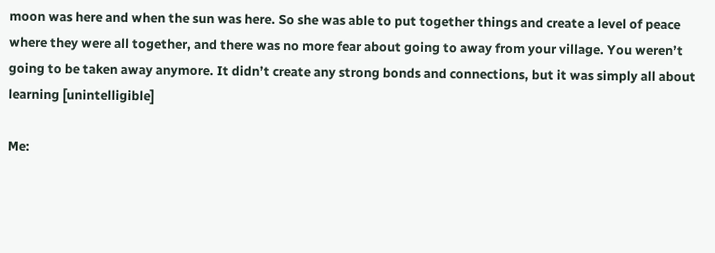moon was here and when the sun was here. So she was able to put together things and create a level of peace where they were all together, and there was no more fear about going to away from your village. You weren’t going to be taken away anymore. It didn’t create any strong bonds and connections, but it was simply all about learning [unintelligible]

Me: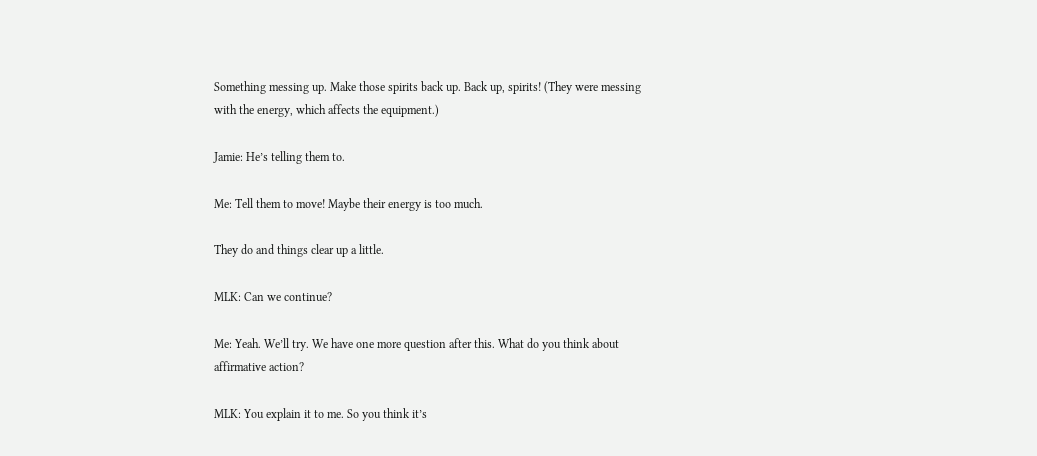Something messing up. Make those spirits back up. Back up, spirits! (They were messing with the energy, which affects the equipment.)

Jamie: He’s telling them to.

Me: Tell them to move! Maybe their energy is too much.

They do and things clear up a little.

MLK: Can we continue?

Me: Yeah. We’ll try. We have one more question after this. What do you think about affirmative action?

MLK: You explain it to me. So you think it’s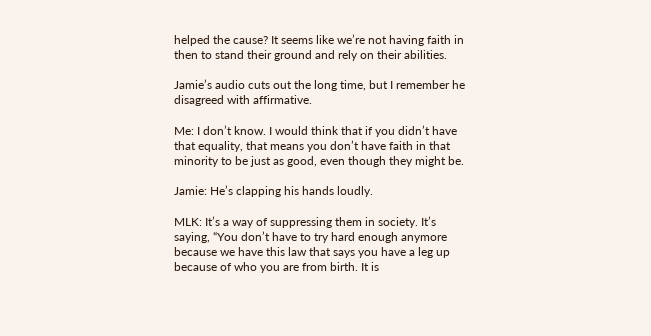helped the cause? It seems like we’re not having faith in then to stand their ground and rely on their abilities.

Jamie’s audio cuts out the long time, but I remember he disagreed with affirmative.

Me: I don’t know. I would think that if you didn’t have that equality, that means you don’t have faith in that minority to be just as good, even though they might be.

Jamie: He’s clapping his hands loudly.

MLK: It’s a way of suppressing them in society. It’s saying, “You don’t have to try hard enough anymore because we have this law that says you have a leg up because of who you are from birth. It is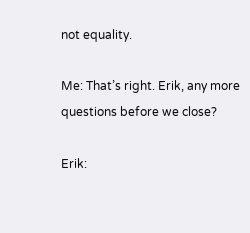not equality.

Me: That’s right. Erik, any more questions before we close?

Erik: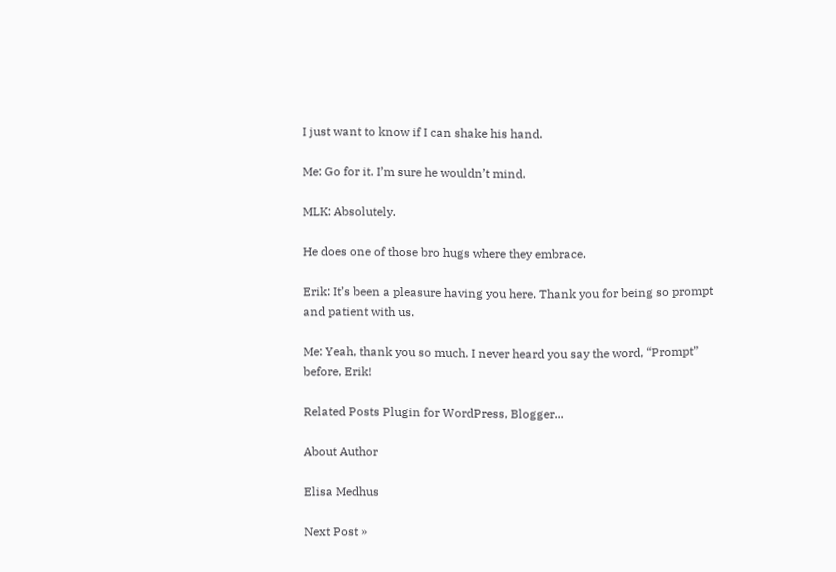I just want to know if I can shake his hand.

Me: Go for it. I’m sure he wouldn’t mind.

MLK: Absolutely.

He does one of those bro hugs where they embrace.

Erik: It’s been a pleasure having you here. Thank you for being so prompt and patient with us.

Me: Yeah, thank you so much. I never heard you say the word, “Prompt” before, Erik!

Related Posts Plugin for WordPress, Blogger...

About Author

Elisa Medhus

Next Post »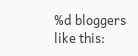%d bloggers like this: